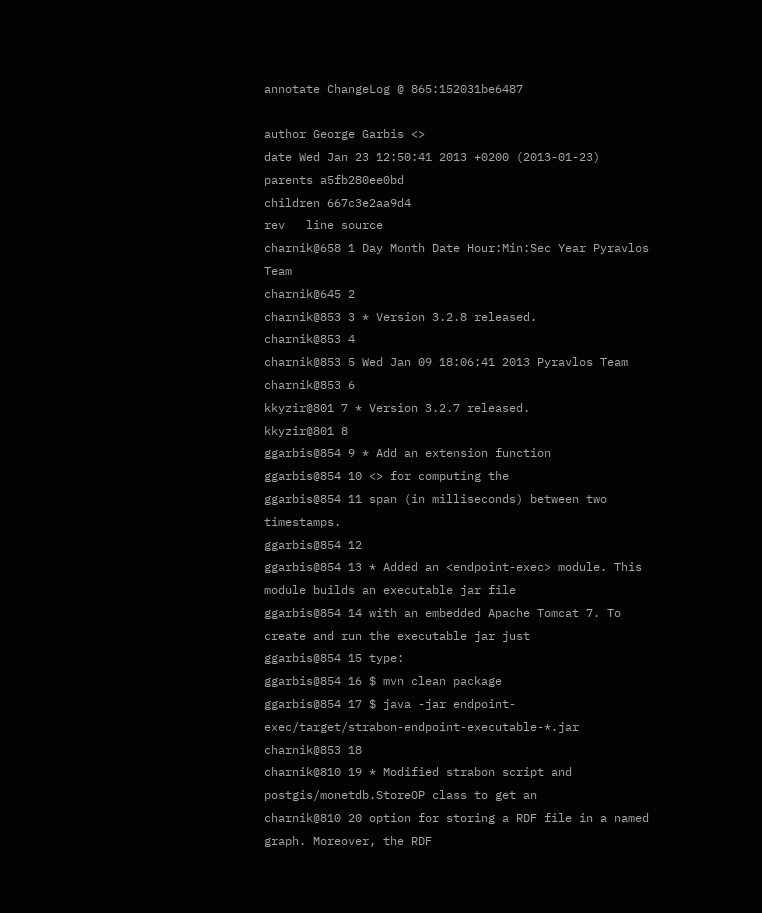annotate ChangeLog @ 865:152031be6487

author George Garbis <>
date Wed Jan 23 12:50:41 2013 +0200 (2013-01-23)
parents a5fb280ee0bd
children 667c3e2aa9d4
rev   line source
charnik@658 1 Day Month Date Hour:Min:Sec Year Pyravlos Team
charnik@645 2
charnik@853 3 * Version 3.2.8 released.
charnik@853 4
charnik@853 5 Wed Jan 09 18:06:41 2013 Pyravlos Team
charnik@853 6
kkyzir@801 7 * Version 3.2.7 released.
kkyzir@801 8
ggarbis@854 9 * Add an extension function
ggarbis@854 10 <> for computing the
ggarbis@854 11 span (in milliseconds) between two timestamps.
ggarbis@854 12
ggarbis@854 13 * Added an <endpoint-exec> module. This module builds an executable jar file
ggarbis@854 14 with an embedded Apache Tomcat 7. To create and run the executable jar just
ggarbis@854 15 type:
ggarbis@854 16 $ mvn clean package
ggarbis@854 17 $ java -jar endpoint-exec/target/strabon-endpoint-executable-*.jar
charnik@853 18
charnik@810 19 * Modified strabon script and postgis/monetdb.StoreOP class to get an
charnik@810 20 option for storing a RDF file in a named graph. Moreover, the RDF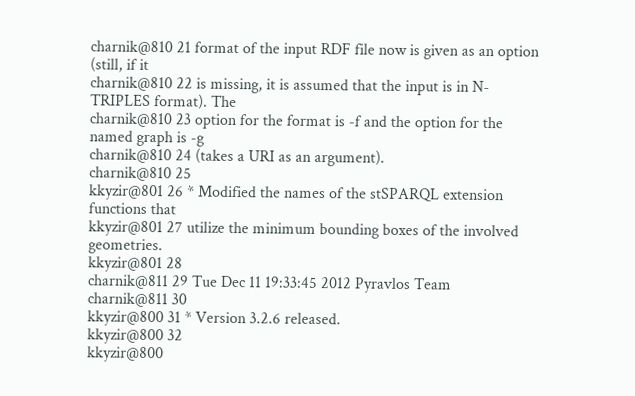charnik@810 21 format of the input RDF file now is given as an option (still, if it
charnik@810 22 is missing, it is assumed that the input is in N-TRIPLES format). The
charnik@810 23 option for the format is -f and the option for the named graph is -g
charnik@810 24 (takes a URI as an argument).
charnik@810 25
kkyzir@801 26 * Modified the names of the stSPARQL extension functions that
kkyzir@801 27 utilize the minimum bounding boxes of the involved geometries.
kkyzir@801 28
charnik@811 29 Tue Dec 11 19:33:45 2012 Pyravlos Team
charnik@811 30
kkyzir@800 31 * Version 3.2.6 released.
kkyzir@800 32
kkyzir@800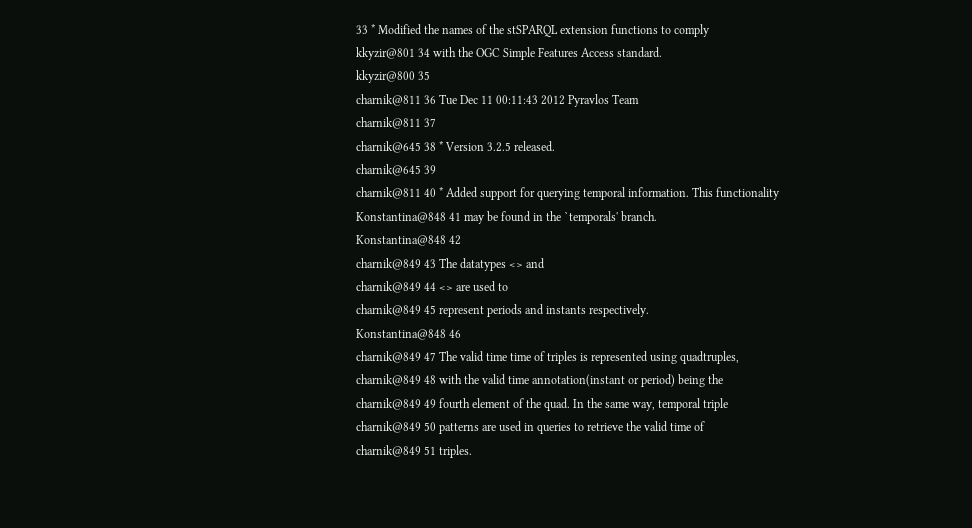33 * Modified the names of the stSPARQL extension functions to comply
kkyzir@801 34 with the OGC Simple Features Access standard.
kkyzir@800 35
charnik@811 36 Tue Dec 11 00:11:43 2012 Pyravlos Team
charnik@811 37
charnik@645 38 * Version 3.2.5 released.
charnik@645 39
charnik@811 40 * Added support for querying temporal information. This functionality
Konstantina@848 41 may be found in the `temporals' branch.
Konstantina@848 42
charnik@849 43 The datatypes <> and
charnik@849 44 <> are used to
charnik@849 45 represent periods and instants respectively.
Konstantina@848 46
charnik@849 47 The valid time time of triples is represented using quadtruples,
charnik@849 48 with the valid time annotation(instant or period) being the
charnik@849 49 fourth element of the quad. In the same way, temporal triple
charnik@849 50 patterns are used in queries to retrieve the valid time of
charnik@849 51 triples.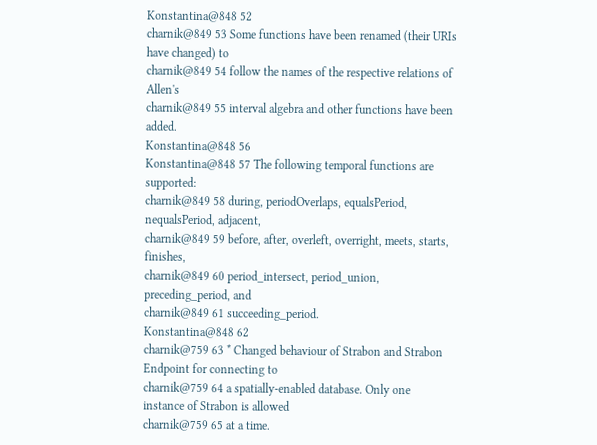Konstantina@848 52
charnik@849 53 Some functions have been renamed (their URIs have changed) to
charnik@849 54 follow the names of the respective relations of Allen's
charnik@849 55 interval algebra and other functions have been added.
Konstantina@848 56
Konstantina@848 57 The following temporal functions are supported:
charnik@849 58 during, periodOverlaps, equalsPeriod, nequalsPeriod, adjacent,
charnik@849 59 before, after, overleft, overright, meets, starts, finishes,
charnik@849 60 period_intersect, period_union, preceding_period, and
charnik@849 61 succeeding_period.
Konstantina@848 62
charnik@759 63 * Changed behaviour of Strabon and Strabon Endpoint for connecting to
charnik@759 64 a spatially-enabled database. Only one instance of Strabon is allowed
charnik@759 65 at a time.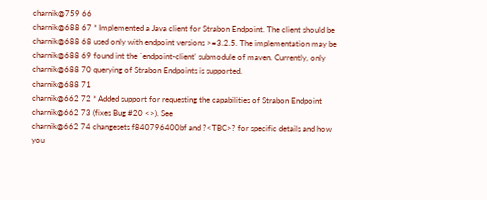charnik@759 66
charnik@688 67 * Implemented a Java client for Strabon Endpoint. The client should be
charnik@688 68 used only with endpoint versions >=3.2.5. The implementation may be
charnik@688 69 found int the `endpoint-client' submodule of maven. Currently, only
charnik@688 70 querying of Strabon Endpoints is supported.
charnik@688 71
charnik@662 72 * Added support for requesting the capabilities of Strabon Endpoint
charnik@662 73 (fixes Bug #20 <>). See
charnik@662 74 changesets f840796400bf and ?<TBC>? for specific details and how you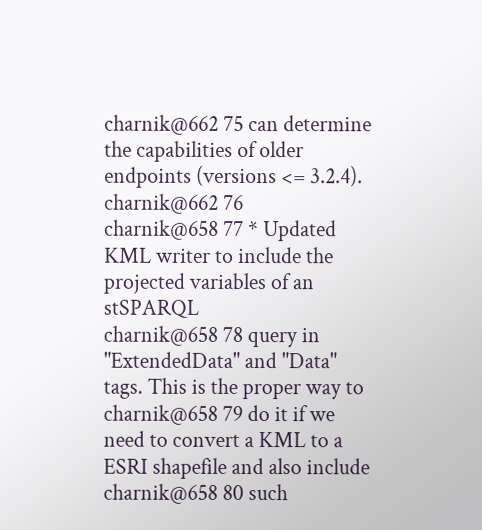charnik@662 75 can determine the capabilities of older endpoints (versions <= 3.2.4).
charnik@662 76
charnik@658 77 * Updated KML writer to include the projected variables of an stSPARQL
charnik@658 78 query in "ExtendedData" and "Data" tags. This is the proper way to
charnik@658 79 do it if we need to convert a KML to a ESRI shapefile and also include
charnik@658 80 such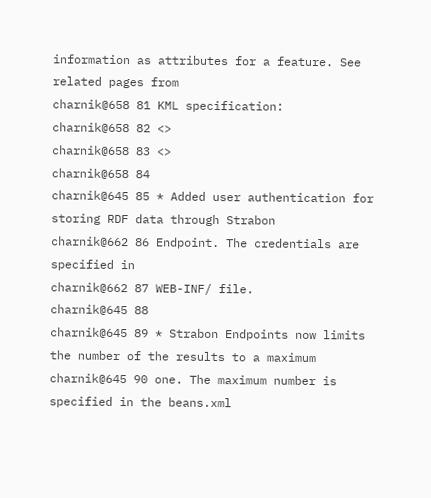information as attributes for a feature. See related pages from
charnik@658 81 KML specification:
charnik@658 82 <>
charnik@658 83 <>
charnik@658 84
charnik@645 85 * Added user authentication for storing RDF data through Strabon
charnik@662 86 Endpoint. The credentials are specified in
charnik@662 87 WEB-INF/ file.
charnik@645 88
charnik@645 89 * Strabon Endpoints now limits the number of the results to a maximum
charnik@645 90 one. The maximum number is specified in the beans.xml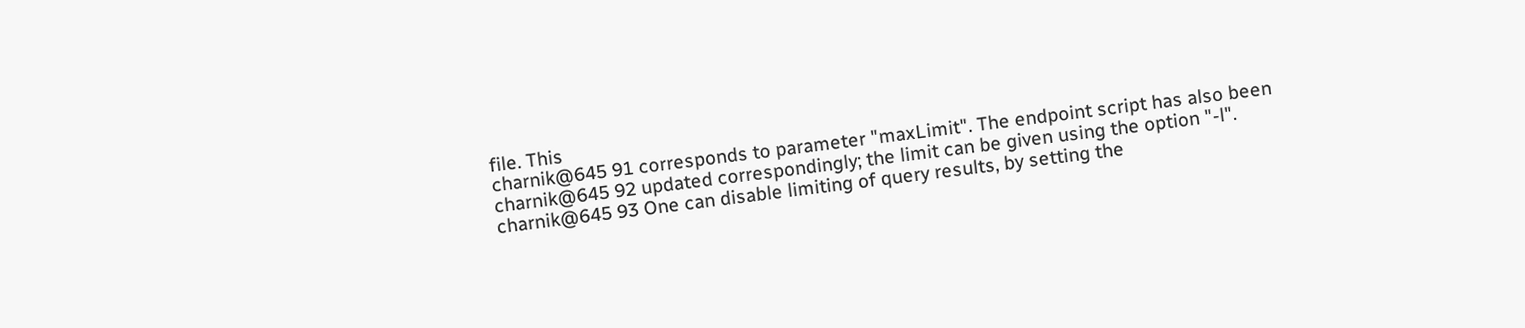file. This
charnik@645 91 corresponds to parameter "maxLimit". The endpoint script has also been
charnik@645 92 updated correspondingly; the limit can be given using the option "-l".
charnik@645 93 One can disable limiting of query results, by setting the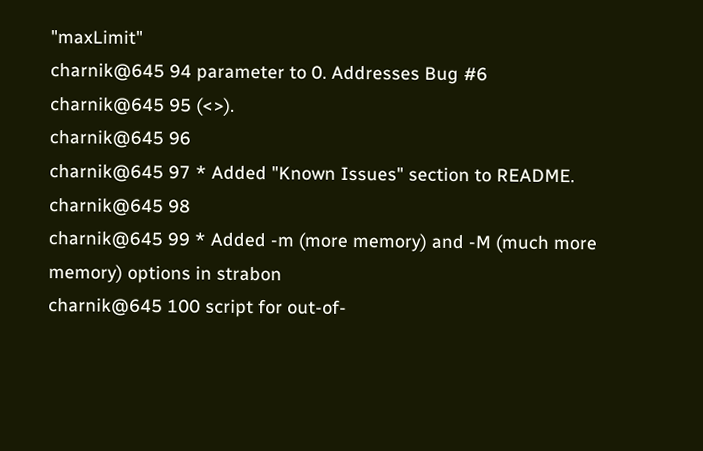"maxLimit"
charnik@645 94 parameter to 0. Addresses Bug #6
charnik@645 95 (<>).
charnik@645 96
charnik@645 97 * Added "Known Issues" section to README.
charnik@645 98
charnik@645 99 * Added -m (more memory) and -M (much more memory) options in strabon
charnik@645 100 script for out-of-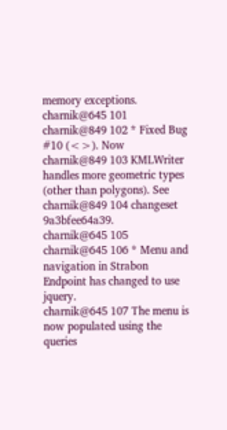memory exceptions.
charnik@645 101
charnik@849 102 * Fixed Bug #10 (<>). Now
charnik@849 103 KMLWriter handles more geometric types (other than polygons). See
charnik@849 104 changeset 9a3bfee64a39.
charnik@645 105
charnik@645 106 * Menu and navigation in Strabon Endpoint has changed to use jquery.
charnik@645 107 The menu is now populated using the queries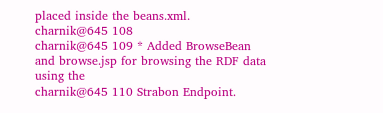placed inside the beans.xml.
charnik@645 108
charnik@645 109 * Added BrowseBean and browse.jsp for browsing the RDF data using the
charnik@645 110 Strabon Endpoint.